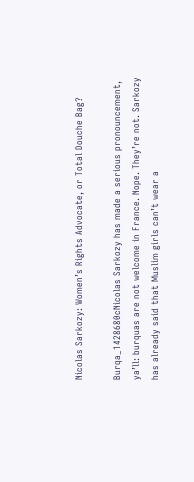Nicolas Sarkozy: Women’s Rights Advocate, or Total Douche Bag?

Burqa_1428680cNicolas Sarkozy has made a serious pronouncement, ya’ll: burquas are not welcome in France. Nope. They’re not. Sarkozy has already said that Muslim girls can’t wear a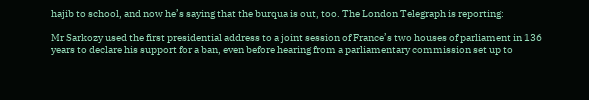hajib to school, and now he’s saying that the burqua is out, too. The London Telegraph is reporting:

Mr Sarkozy used the first presidential address to a joint session of France’s two houses of parliament in 136 years to declare his support for a ban, even before hearing from a parliamentary commission set up to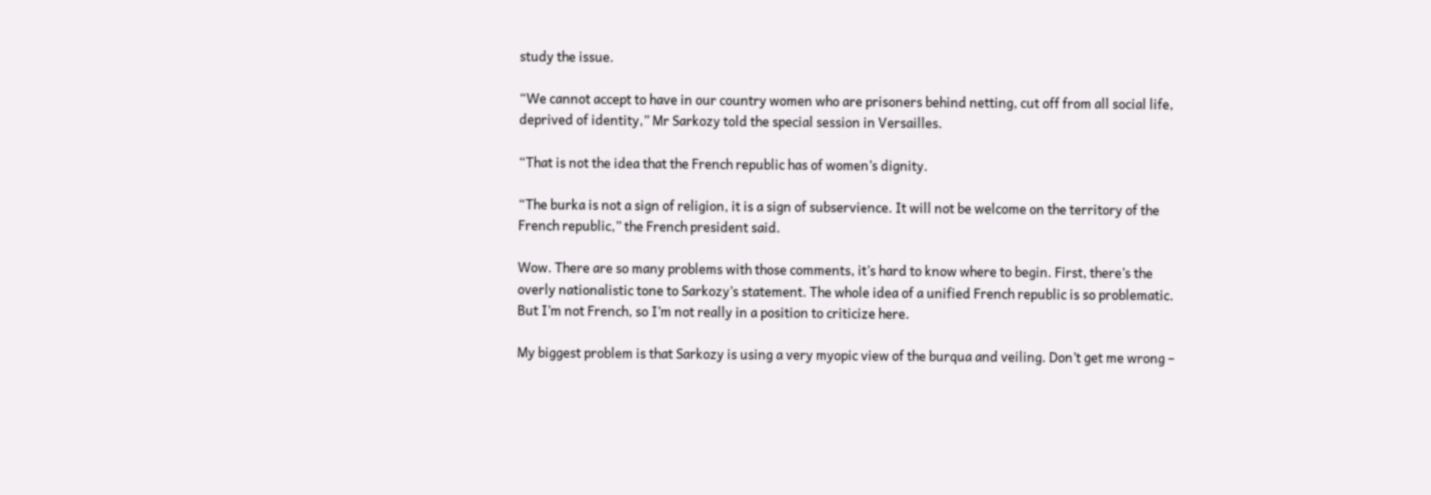study the issue.

“We cannot accept to have in our country women who are prisoners behind netting, cut off from all social life, deprived of identity,” Mr Sarkozy told the special session in Versailles.

“That is not the idea that the French republic has of women’s dignity.

“The burka is not a sign of religion, it is a sign of subservience. It will not be welcome on the territory of the French republic,” the French president said.

Wow. There are so many problems with those comments, it’s hard to know where to begin. First, there’s the overly nationalistic tone to Sarkozy’s statement. The whole idea of a unified French republic is so problematic. But I’m not French, so I’m not really in a position to criticize here.

My biggest problem is that Sarkozy is using a very myopic view of the burqua and veiling. Don’t get me wrong –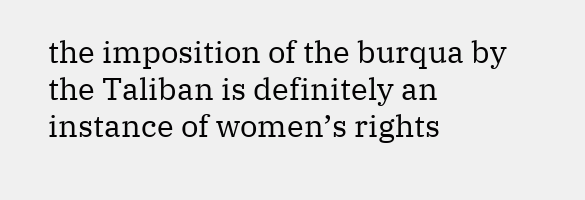the imposition of the burqua by the Taliban is definitely an instance of women’s rights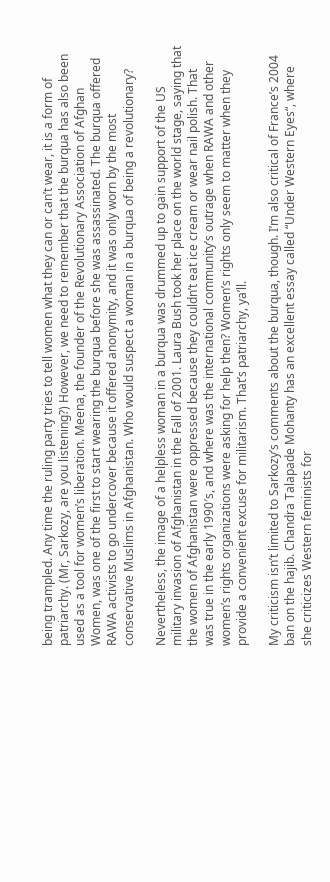being trampled. Any time the ruling party tries to tell women what they can or can’t wear, it is a form of patriarchy. (Mr, Sarkozy, are you listening?) However, we need to remember that the burqua has also been used as a tool for women’s liberation. Meena, the founder of the Revolutionary Association of Afghan Women, was one of the first to start wearing the burqua before she was assassinated. The burqua offered RAWA activists to go undercover because it offered anonymity, and it was only worn by the most conservative Muslims in Afghanistan. Who would suspect a woman in a burqua of being a revolutionary?

Nevertheless, the image of a helpless woman in a burqua was drummed up to gain support of the US military invasion of Afghanistan in the Fall of 2001. Laura Bush took her place on the world stage, saying that the women of Afghanistan were oppressed because they couldn’t eat ice cream or wear nail polish. That was true in the early 1990′s, and where was the international community’s outrage when RAWA and other women’s rights organizations were asking for help then? Women’s rights only seem to matter when they provide a convenient excuse for militarism. That’s patriarchy, ya’ll.

My criticism isn’t limited to Sarkozy’s comments about the burqua, though. I’m also critical of France’s 2004 ban on the hajib. Chandra Talapade Mohanty has an excellent essay called “Under Western Eyes“, where she criticizes Western feminists for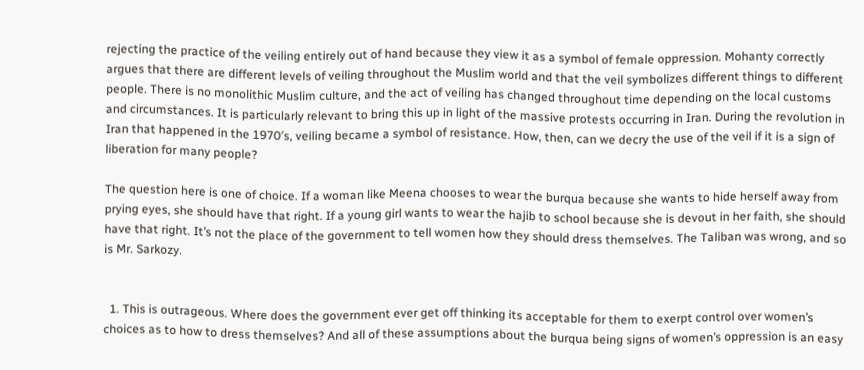rejecting the practice of the veiling entirely out of hand because they view it as a symbol of female oppression. Mohanty correctly argues that there are different levels of veiling throughout the Muslim world and that the veil symbolizes different things to different people. There is no monolithic Muslim culture, and the act of veiling has changed throughout time depending on the local customs and circumstances. It is particularly relevant to bring this up in light of the massive protests occurring in Iran. During the revolution in Iran that happened in the 1970′s, veiling became a symbol of resistance. How, then, can we decry the use of the veil if it is a sign of liberation for many people?

The question here is one of choice. If a woman like Meena chooses to wear the burqua because she wants to hide herself away from prying eyes, she should have that right. If a young girl wants to wear the hajib to school because she is devout in her faith, she should have that right. It’s not the place of the government to tell women how they should dress themselves. The Taliban was wrong, and so is Mr. Sarkozy.


  1. This is outrageous. Where does the government ever get off thinking its acceptable for them to exerpt control over women’s choices as to how to dress themselves? And all of these assumptions about the burqua being signs of women’s oppression is an easy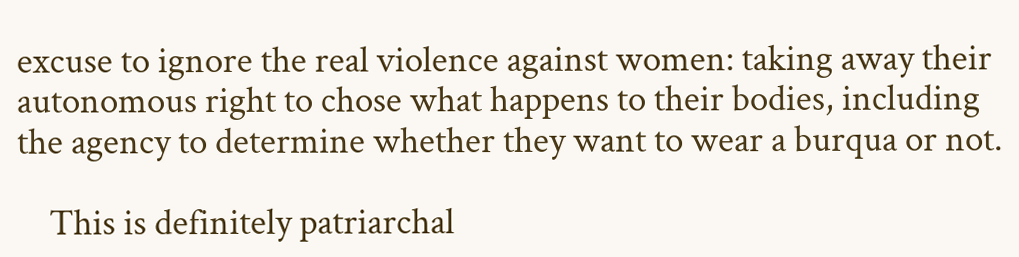excuse to ignore the real violence against women: taking away their autonomous right to chose what happens to their bodies, including the agency to determine whether they want to wear a burqua or not.

    This is definitely patriarchal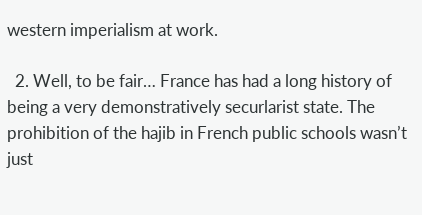western imperialism at work.

  2. Well, to be fair… France has had a long history of being a very demonstratively securlarist state. The prohibition of the hajib in French public schools wasn’t just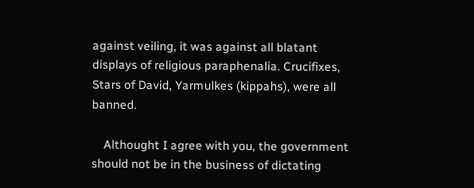against veiling, it was against all blatant displays of religious paraphenalia. Crucifixes, Stars of David, Yarmulkes (kippahs), were all banned.

    Althought I agree with you, the government should not be in the business of dictating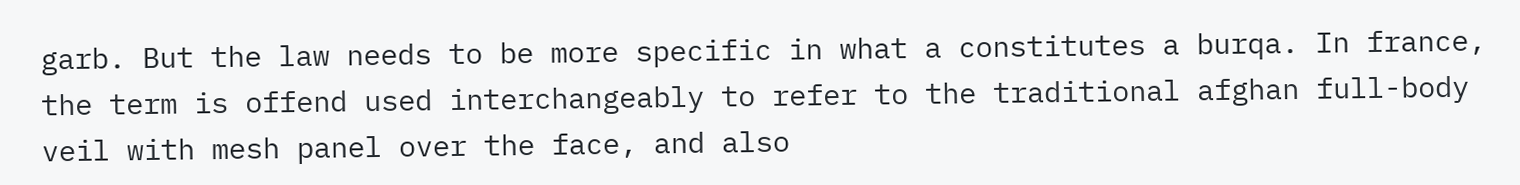garb. But the law needs to be more specific in what a constitutes a burqa. In france, the term is offend used interchangeably to refer to the traditional afghan full-body veil with mesh panel over the face, and also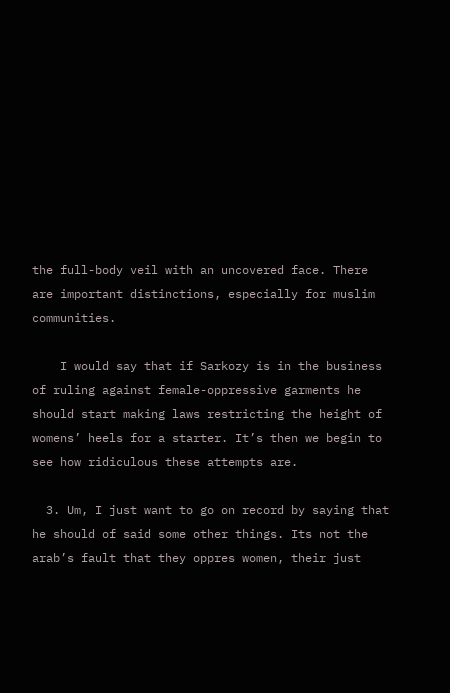the full-body veil with an uncovered face. There are important distinctions, especially for muslim communities.

    I would say that if Sarkozy is in the business of ruling against female-oppressive garments he should start making laws restricting the height of womens’ heels for a starter. It’s then we begin to see how ridiculous these attempts are.

  3. Um, I just want to go on record by saying that he should of said some other things. Its not the arab’s fault that they oppres women, their just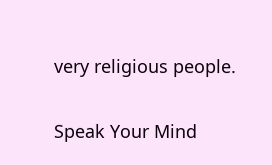very religious people.

Speak Your Mind